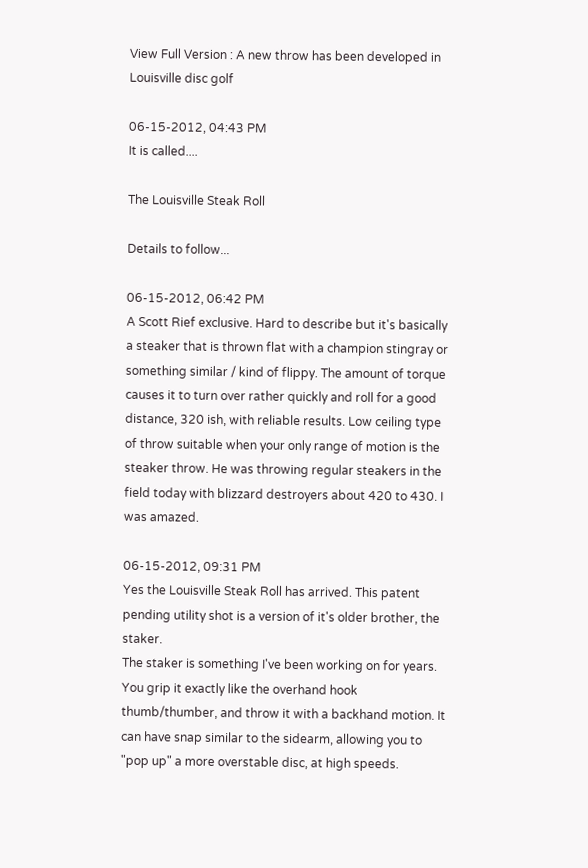View Full Version : A new throw has been developed in Louisville disc golf

06-15-2012, 04:43 PM
It is called....

The Louisville Steak Roll

Details to follow...

06-15-2012, 06:42 PM
A Scott Rief exclusive. Hard to describe but it's basically a steaker that is thrown flat with a champion stingray or something similar / kind of flippy. The amount of torque causes it to turn over rather quickly and roll for a good distance, 320 ish, with reliable results. Low ceiling type of throw suitable when your only range of motion is the steaker throw. He was throwing regular steakers in the field today with blizzard destroyers about 420 to 430. I was amazed.

06-15-2012, 09:31 PM
Yes the Louisville Steak Roll has arrived. This patent pending utility shot is a version of it's older brother, the staker.
The staker is something I've been working on for years. You grip it exactly like the overhand hook thumb/thumber, and throw it with a backhand motion. It can have snap similar to the sidearm, allowing you to "pop up" a more overstable disc, at high speeds.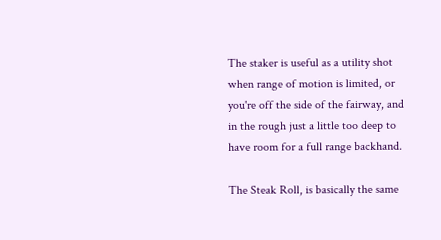The staker is useful as a utility shot when range of motion is limited, or you're off the side of the fairway, and in the rough just a little too deep to have room for a full range backhand.

The Steak Roll, is basically the same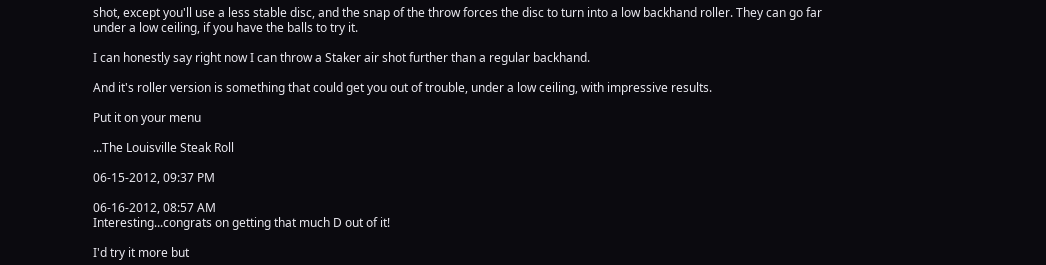shot, except you'll use a less stable disc, and the snap of the throw forces the disc to turn into a low backhand roller. They can go far under a low ceiling, if you have the balls to try it.

I can honestly say right now I can throw a Staker air shot further than a regular backhand.

And it's roller version is something that could get you out of trouble, under a low ceiling, with impressive results.

Put it on your menu

...The Louisville Steak Roll

06-15-2012, 09:37 PM

06-16-2012, 08:57 AM
Interesting...congrats on getting that much D out of it!

I'd try it more but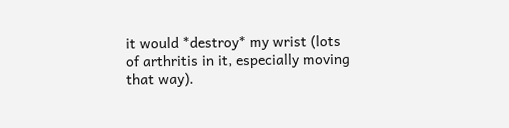it would *destroy* my wrist (lots of arthritis in it, especially moving that way).